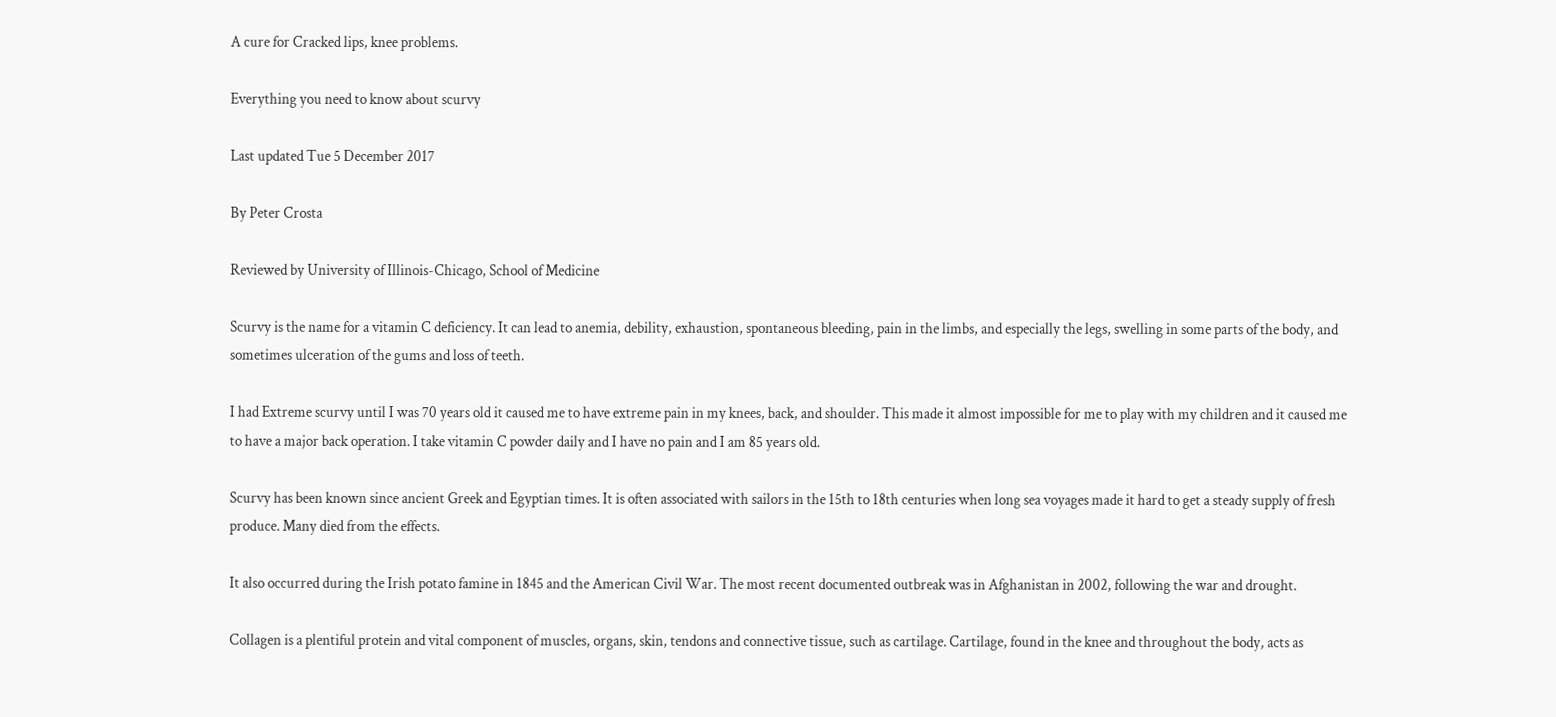A cure for Cracked lips, knee problems.

Everything you need to know about scurvy

Last updated Tue 5 December 2017

By Peter Crosta

Reviewed by University of Illinois-Chicago, School of Medicine

Scurvy is the name for a vitamin C deficiency. It can lead to anemia, debility, exhaustion, spontaneous bleeding, pain in the limbs, and especially the legs, swelling in some parts of the body, and sometimes ulceration of the gums and loss of teeth.

I had Extreme scurvy until I was 70 years old it caused me to have extreme pain in my knees, back, and shoulder. This made it almost impossible for me to play with my children and it caused me to have a major back operation. I take vitamin C powder daily and I have no pain and I am 85 years old.

Scurvy has been known since ancient Greek and Egyptian times. It is often associated with sailors in the 15th to 18th centuries when long sea voyages made it hard to get a steady supply of fresh produce. Many died from the effects.

It also occurred during the Irish potato famine in 1845 and the American Civil War. The most recent documented outbreak was in Afghanistan in 2002, following the war and drought.

Collagen is a plentiful protein and vital component of muscles, organs, skin, tendons and connective tissue, such as cartilage. Cartilage, found in the knee and throughout the body, acts as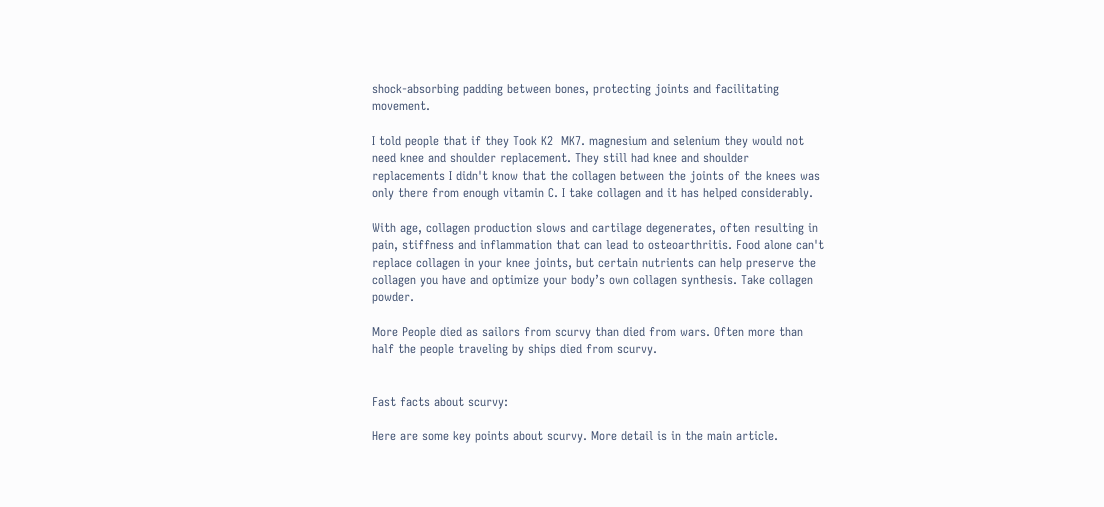shock-absorbing padding between bones, protecting joints and facilitating movement.

I told people that if they Took K2  MK7. magnesium and selenium they would not need knee and shoulder replacement. They still had knee and shoulder replacements I didn't know that the collagen between the joints of the knees was only there from enough vitamin C. I take collagen and it has helped considerably.

With age, collagen production slows and cartilage degenerates, often resulting in pain, stiffness and inflammation that can lead to osteoarthritis. Food alone can't replace collagen in your knee joints, but certain nutrients can help preserve the collagen you have and optimize your body’s own collagen synthesis. Take collagen powder.

More People died as sailors from scurvy than died from wars. Often more than half the people traveling by ships died from scurvy.


Fast facts about scurvy:

Here are some key points about scurvy. More detail is in the main article.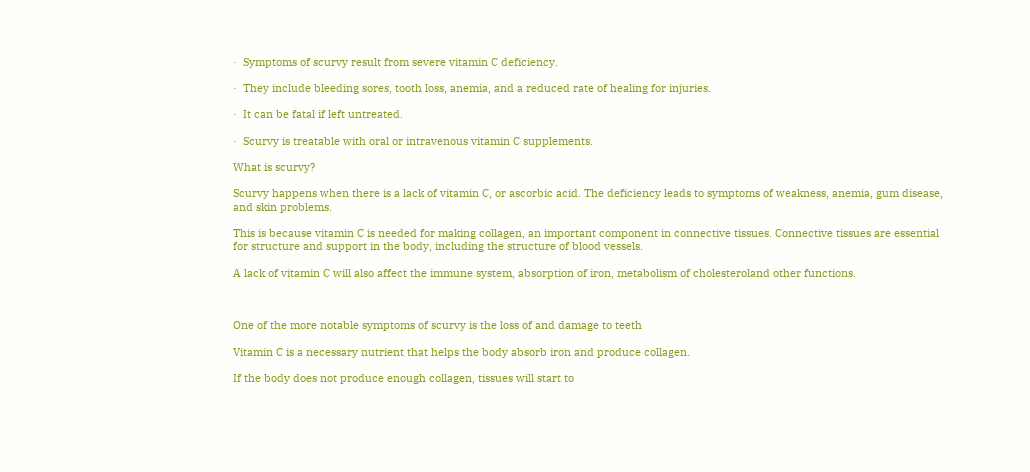·  Symptoms of scurvy result from severe vitamin C deficiency.

·  They include bleeding sores, tooth loss, anemia, and a reduced rate of healing for injuries.

·  It can be fatal if left untreated.

·  Scurvy is treatable with oral or intravenous vitamin C supplements.

What is scurvy?

Scurvy happens when there is a lack of vitamin C, or ascorbic acid. The deficiency leads to symptoms of weakness, anemia, gum disease, and skin problems.

This is because vitamin C is needed for making collagen, an important component in connective tissues. Connective tissues are essential for structure and support in the body, including the structure of blood vessels.

A lack of vitamin C will also affect the immune system, absorption of iron, metabolism of cholesteroland other functions.



One of the more notable symptoms of scurvy is the loss of and damage to teeth

Vitamin C is a necessary nutrient that helps the body absorb iron and produce collagen.

If the body does not produce enough collagen, tissues will start to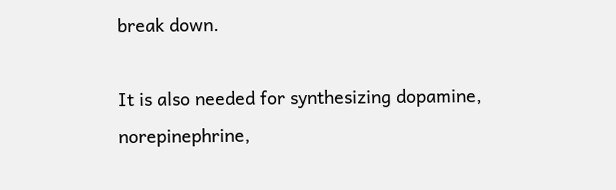break down.

It is also needed for synthesizing dopamine, norepinephrine,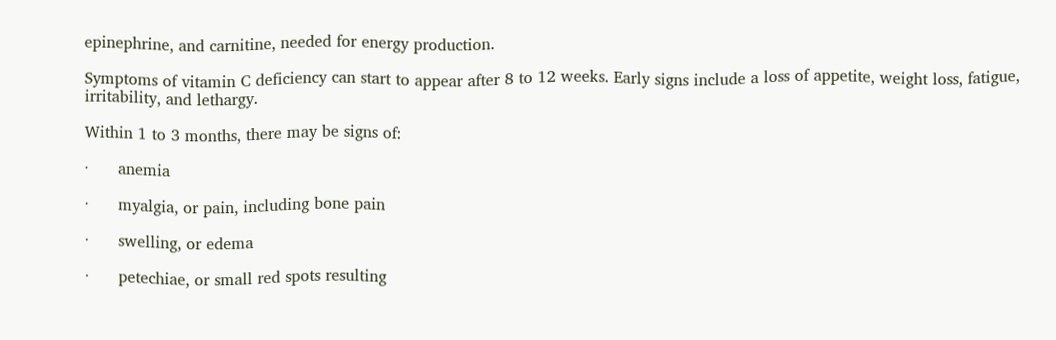epinephrine, and carnitine, needed for energy production.

Symptoms of vitamin C deficiency can start to appear after 8 to 12 weeks. Early signs include a loss of appetite, weight loss, fatigue, irritability, and lethargy.

Within 1 to 3 months, there may be signs of:

·      anemia

·      myalgia, or pain, including bone pain

·      swelling, or edema

·      petechiae, or small red spots resulting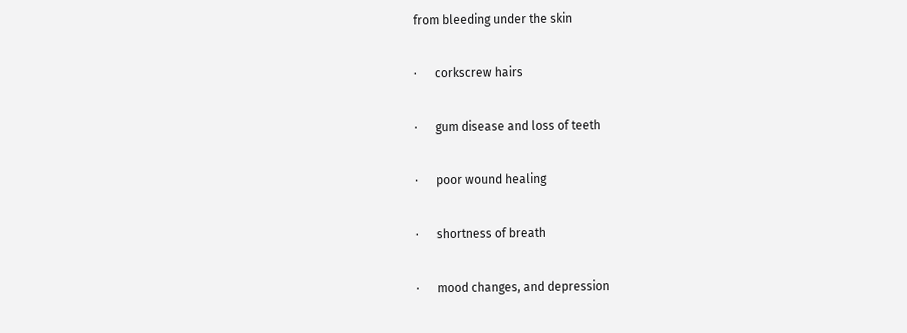from bleeding under the skin

·      corkscrew hairs

·      gum disease and loss of teeth

·      poor wound healing

·      shortness of breath

·      mood changes, and depression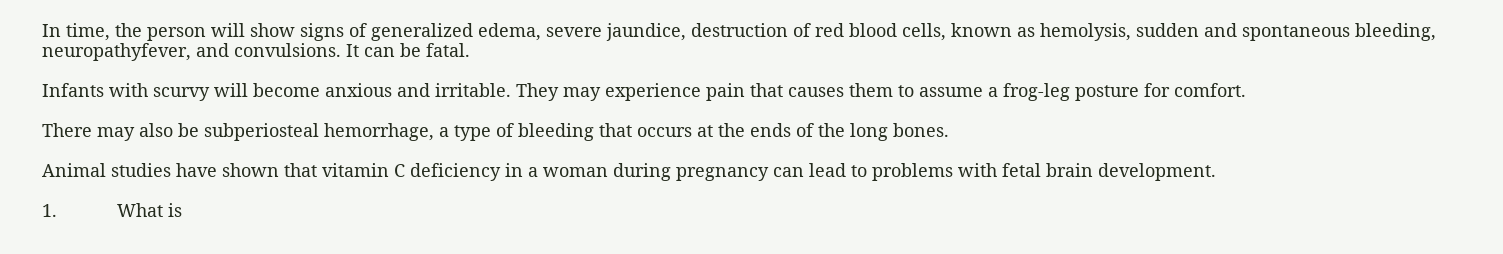In time, the person will show signs of generalized edema, severe jaundice, destruction of red blood cells, known as hemolysis, sudden and spontaneous bleeding, neuropathyfever, and convulsions. It can be fatal.

Infants with scurvy will become anxious and irritable. They may experience pain that causes them to assume a frog-leg posture for comfort.

There may also be subperiosteal hemorrhage, a type of bleeding that occurs at the ends of the long bones.

Animal studies have shown that vitamin C deficiency in a woman during pregnancy can lead to problems with fetal brain development.

1.            What is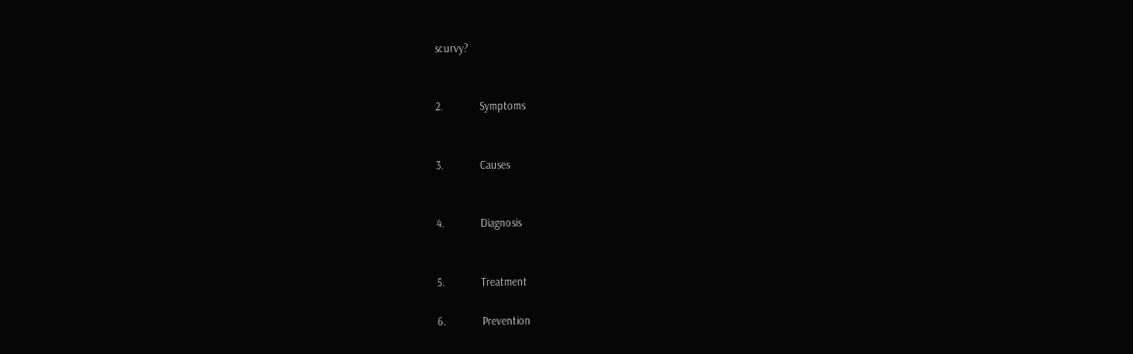scurvy?


2.            Symptoms


3.            Causes


4.            Diagnosis


5.            Treatment

6.            Prevention